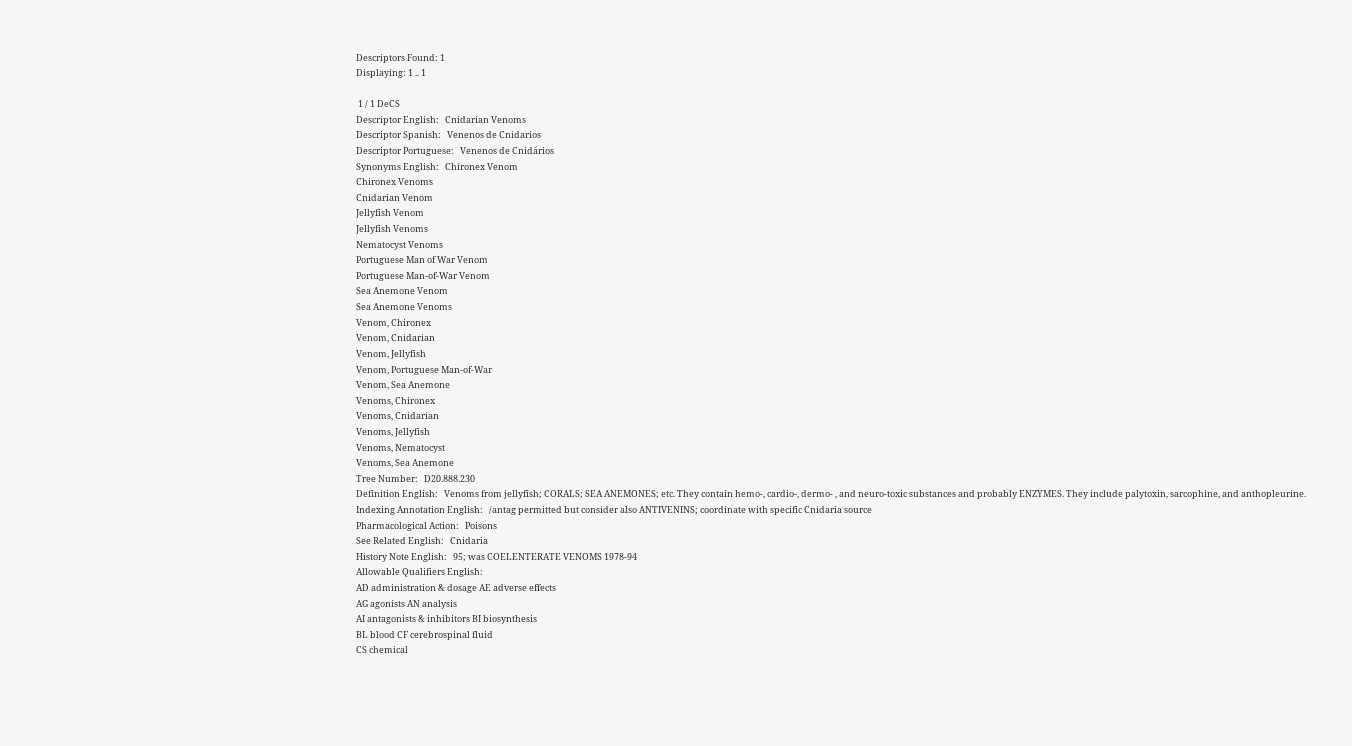Descriptors Found: 1
Displaying: 1 .. 1

 1 / 1 DeCS
Descriptor English:   Cnidarian Venoms
Descriptor Spanish:   Venenos de Cnidarios
Descriptor Portuguese:   Venenos de Cnidários
Synonyms English:   Chironex Venom
Chironex Venoms
Cnidarian Venom
Jellyfish Venom
Jellyfish Venoms
Nematocyst Venoms
Portuguese Man of War Venom
Portuguese Man-of-War Venom
Sea Anemone Venom
Sea Anemone Venoms
Venom, Chironex
Venom, Cnidarian
Venom, Jellyfish
Venom, Portuguese Man-of-War
Venom, Sea Anemone
Venoms, Chironex
Venoms, Cnidarian
Venoms, Jellyfish
Venoms, Nematocyst
Venoms, Sea Anemone
Tree Number:   D20.888.230
Definition English:   Venoms from jellyfish; CORALS; SEA ANEMONES; etc. They contain hemo-, cardio-, dermo- , and neuro-toxic substances and probably ENZYMES. They include palytoxin, sarcophine, and anthopleurine.
Indexing Annotation English:   /antag permitted but consider also ANTIVENINS; coordinate with specific Cnidaria source
Pharmacological Action:   Poisons
See Related English:   Cnidaria
History Note English:   95; was COELENTERATE VENOMS 1978-94
Allowable Qualifiers English:
AD administration & dosage AE adverse effects
AG agonists AN analysis
AI antagonists & inhibitors BI biosynthesis
BL blood CF cerebrospinal fluid
CS chemical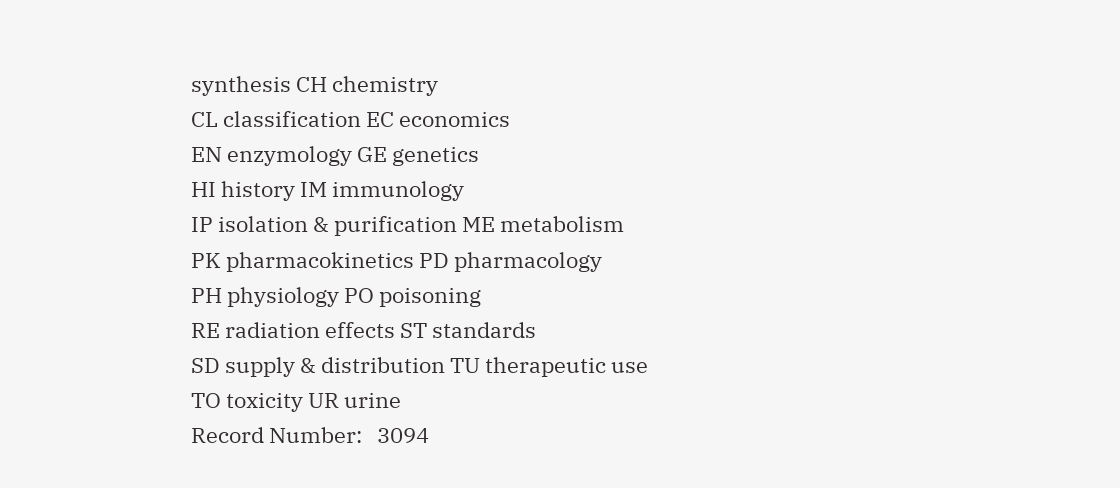synthesis CH chemistry
CL classification EC economics
EN enzymology GE genetics
HI history IM immunology
IP isolation & purification ME metabolism
PK pharmacokinetics PD pharmacology
PH physiology PO poisoning
RE radiation effects ST standards
SD supply & distribution TU therapeutic use
TO toxicity UR urine
Record Number:   3094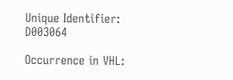Unique Identifier:   D003064

Occurrence in VHL: